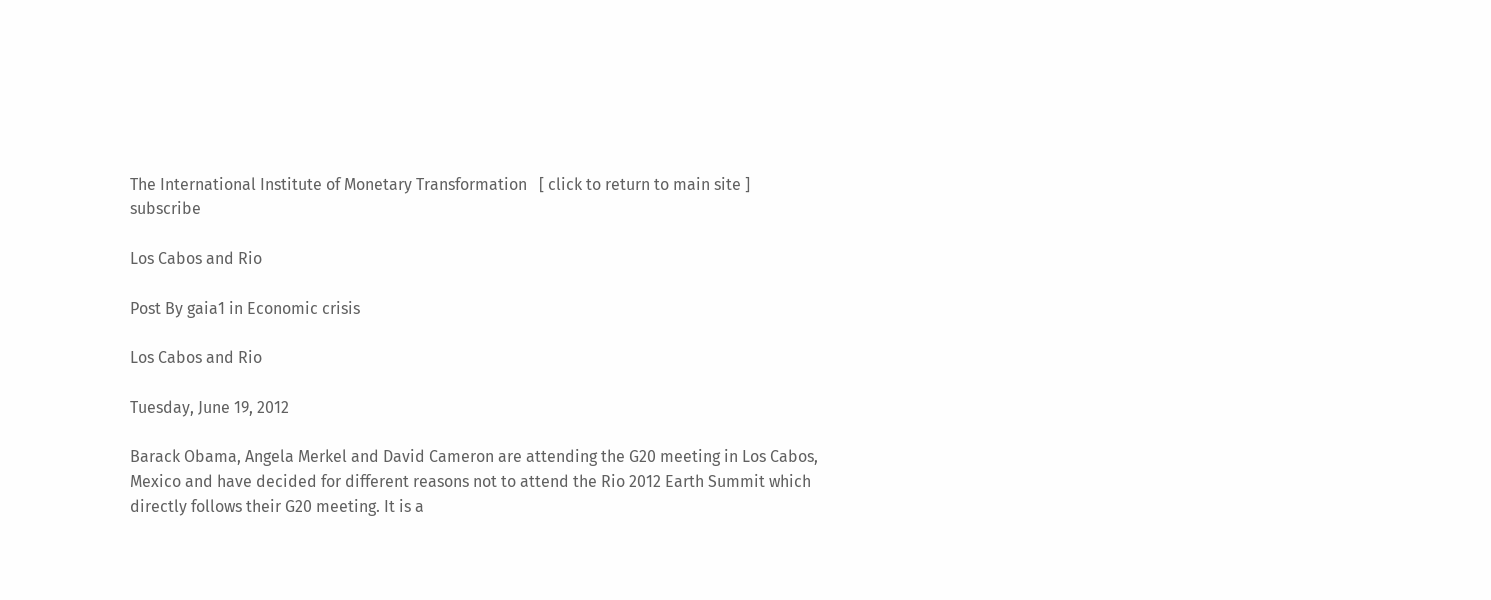The International Institute of Monetary Transformation   [ click to return to main site ]   subscribe

Los Cabos and Rio

Post By gaia1 in Economic crisis

Los Cabos and Rio

Tuesday, June 19, 2012

Barack Obama, Angela Merkel and David Cameron are attending the G20 meeting in Los Cabos, Mexico and have decided for different reasons not to attend the Rio 2012 Earth Summit which directly follows their G20 meeting. It is a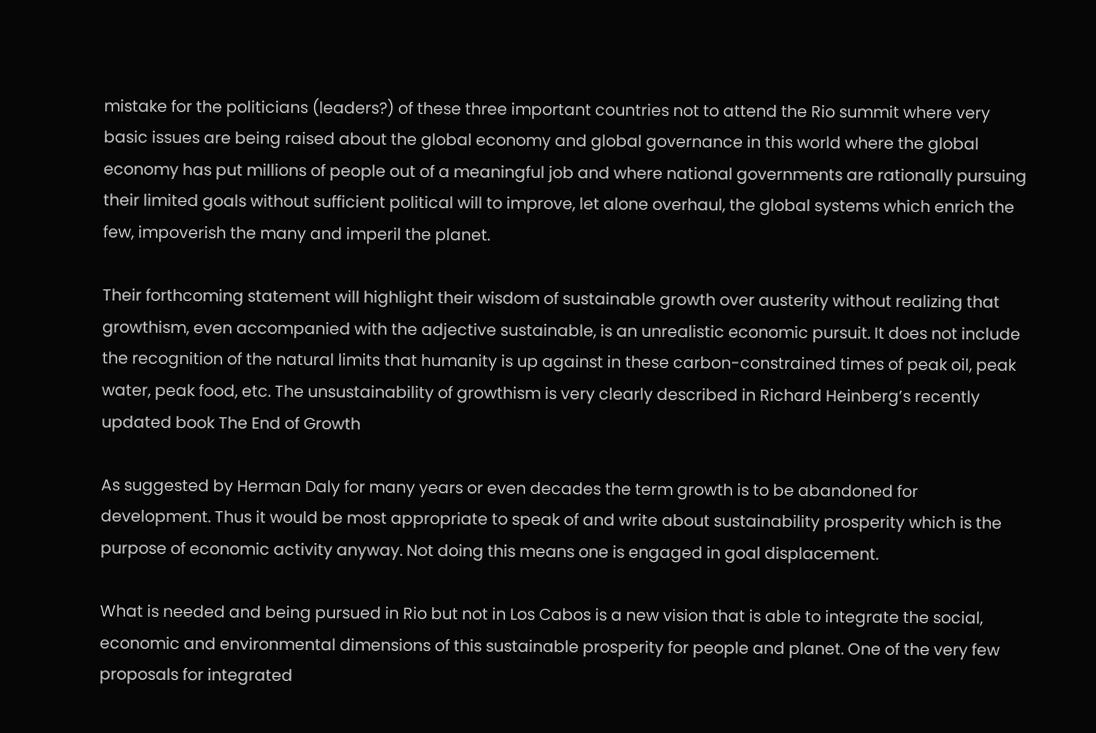mistake for the politicians (leaders?) of these three important countries not to attend the Rio summit where very basic issues are being raised about the global economy and global governance in this world where the global economy has put millions of people out of a meaningful job and where national governments are rationally pursuing their limited goals without sufficient political will to improve, let alone overhaul, the global systems which enrich the few, impoverish the many and imperil the planet.

Their forthcoming statement will highlight their wisdom of sustainable growth over austerity without realizing that growthism, even accompanied with the adjective sustainable, is an unrealistic economic pursuit. It does not include the recognition of the natural limits that humanity is up against in these carbon-constrained times of peak oil, peak water, peak food, etc. The unsustainability of growthism is very clearly described in Richard Heinberg’s recently updated book The End of Growth

As suggested by Herman Daly for many years or even decades the term growth is to be abandoned for development. Thus it would be most appropriate to speak of and write about sustainability prosperity which is the purpose of economic activity anyway. Not doing this means one is engaged in goal displacement.

What is needed and being pursued in Rio but not in Los Cabos is a new vision that is able to integrate the social, economic and environmental dimensions of this sustainable prosperity for people and planet. One of the very few proposals for integrated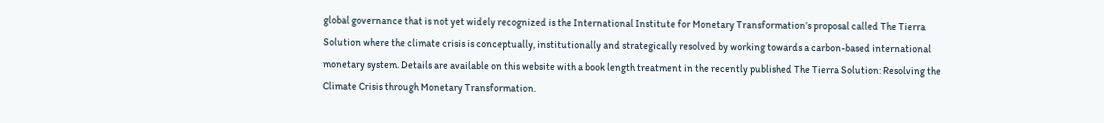global governance that is not yet widely recognized is the International Institute for Monetary Transformation’s proposal called The Tierra Solution where the climate crisis is conceptually, institutionally and strategically resolved by working towards a carbon-based international monetary system. Details are available on this website with a book length treatment in the recently published The Tierra Solution: Resolving the Climate Crisis through Monetary Transformation.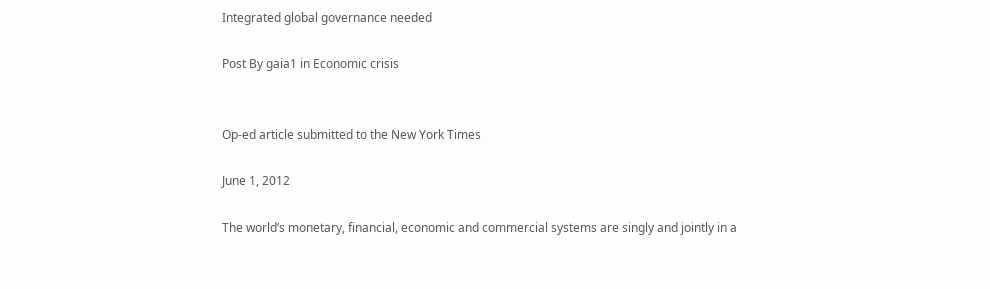Integrated global governance needed

Post By gaia1 in Economic crisis


Op-ed article submitted to the New York Times

June 1, 2012

The world’s monetary, financial, economic and commercial systems are singly and jointly in a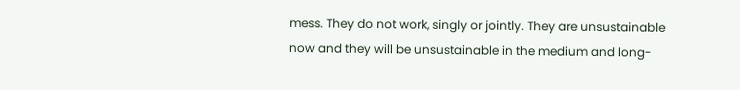mess. They do not work, singly or jointly. They are unsustainable now and they will be unsustainable in the medium and long-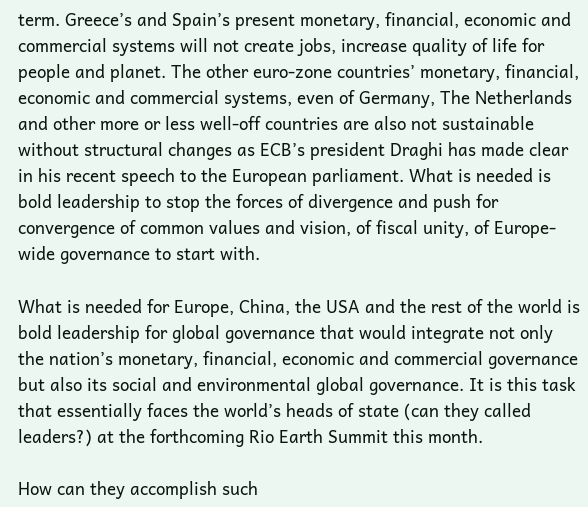term. Greece’s and Spain’s present monetary, financial, economic and commercial systems will not create jobs, increase quality of life for people and planet. The other euro-zone countries’ monetary, financial, economic and commercial systems, even of Germany, The Netherlands and other more or less well-off countries are also not sustainable without structural changes as ECB’s president Draghi has made clear in his recent speech to the European parliament. What is needed is bold leadership to stop the forces of divergence and push for convergence of common values and vision, of fiscal unity, of Europe-wide governance to start with.

What is needed for Europe, China, the USA and the rest of the world is bold leadership for global governance that would integrate not only the nation’s monetary, financial, economic and commercial governance but also its social and environmental global governance. It is this task that essentially faces the world’s heads of state (can they called leaders?) at the forthcoming Rio Earth Summit this month.

How can they accomplish such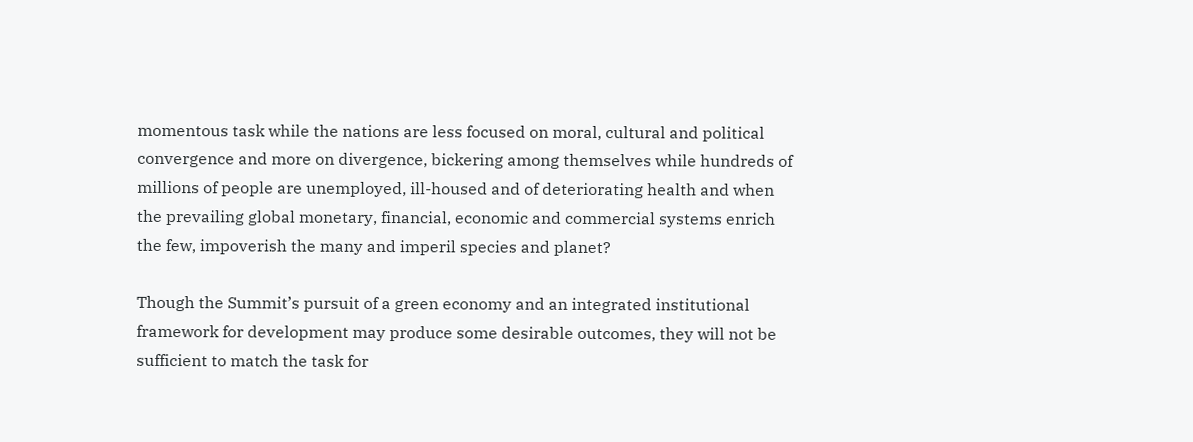momentous task while the nations are less focused on moral, cultural and political convergence and more on divergence, bickering among themselves while hundreds of millions of people are unemployed, ill-housed and of deteriorating health and when the prevailing global monetary, financial, economic and commercial systems enrich the few, impoverish the many and imperil species and planet?

Though the Summit’s pursuit of a green economy and an integrated institutional framework for development may produce some desirable outcomes, they will not be sufficient to match the task for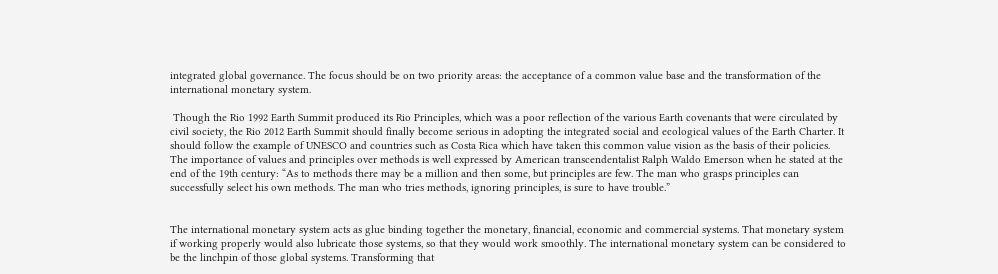integrated global governance. The focus should be on two priority areas: the acceptance of a common value base and the transformation of the international monetary system.

 Though the Rio 1992 Earth Summit produced its Rio Principles, which was a poor reflection of the various Earth covenants that were circulated by civil society, the Rio 2012 Earth Summit should finally become serious in adopting the integrated social and ecological values of the Earth Charter. It should follow the example of UNESCO and countries such as Costa Rica which have taken this common value vision as the basis of their policies. The importance of values and principles over methods is well expressed by American transcendentalist Ralph Waldo Emerson when he stated at the end of the 19th century: “As to methods there may be a million and then some, but principles are few. The man who grasps principles can successfully select his own methods. The man who tries methods, ignoring principles, is sure to have trouble.”


The international monetary system acts as glue binding together the monetary, financial, economic and commercial systems. That monetary system if working properly would also lubricate those systems, so that they would work smoothly. The international monetary system can be considered to be the linchpin of those global systems. Transforming that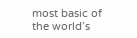most basic of the world’s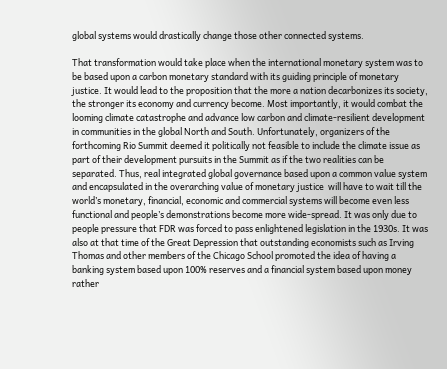global systems would drastically change those other connected systems.

That transformation would take place when the international monetary system was to be based upon a carbon monetary standard with its guiding principle of monetary justice. It would lead to the proposition that the more a nation decarbonizes its society, the stronger its economy and currency become. Most importantly, it would combat the looming climate catastrophe and advance low carbon and climate-resilient development in communities in the global North and South. Unfortunately, organizers of the forthcoming Rio Summit deemed it politically not feasible to include the climate issue as part of their development pursuits in the Summit as if the two realities can be separated. Thus, real integrated global governance based upon a common value system and encapsulated in the overarching value of monetary justice  will have to wait till the world’s monetary, financial, economic and commercial systems will become even less functional and people’s demonstrations become more wide-spread. It was only due to people pressure that FDR was forced to pass enlightened legislation in the 1930s. It was also at that time of the Great Depression that outstanding economists such as Irving Thomas and other members of the Chicago School promoted the idea of having a banking system based upon 100% reserves and a financial system based upon money rather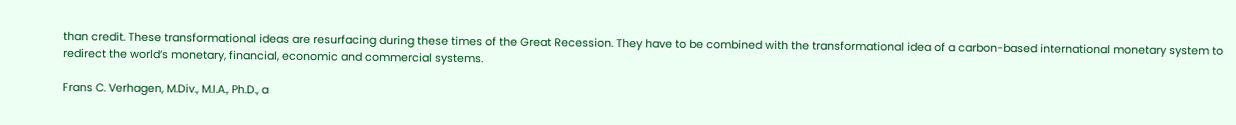than credit. These transformational ideas are resurfacing during these times of the Great Recession. They have to be combined with the transformational idea of a carbon-based international monetary system to redirect the world’s monetary, financial, economic and commercial systems.

Frans C. Verhagen, M.Div., M.I.A., Ph.D., a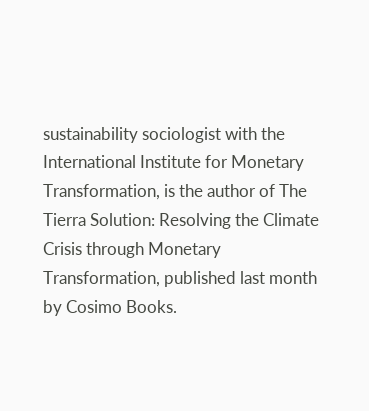sustainability sociologist with the International Institute for Monetary Transformation, is the author of The Tierra Solution: Resolving the Climate Crisis through Monetary Transformation, published last month by Cosimo Books.